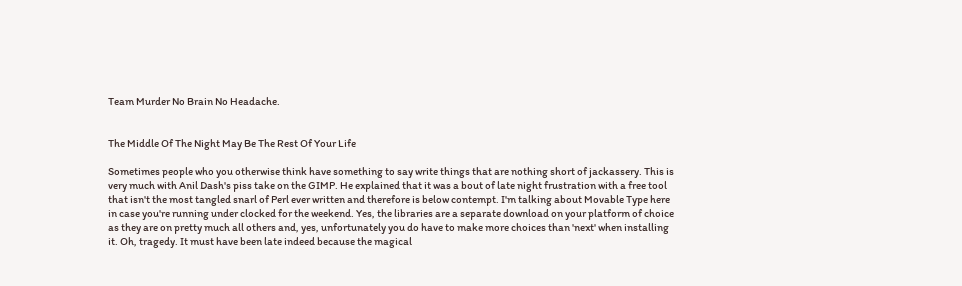Team Murder No Brain No Headache.


The Middle Of The Night May Be The Rest Of Your Life

Sometimes people who you otherwise think have something to say write things that are nothing short of jackassery. This is very much with Anil Dash's piss take on the GIMP. He explained that it was a bout of late night frustration with a free tool that isn't the most tangled snarl of Perl ever written and therefore is below contempt. I'm talking about Movable Type here in case you're running under clocked for the weekend. Yes, the libraries are a separate download on your platform of choice as they are on pretty much all others and, yes, unfortunately you do have to make more choices than 'next' when installing it. Oh, tragedy. It must have been late indeed because the magical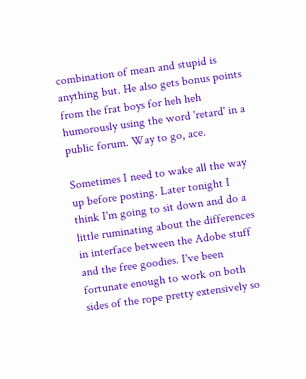combination of mean and stupid is anything but. He also gets bonus points from the frat boys for heh heh humorously using the word 'retard' in a public forum. Way to go, ace.

Sometimes I need to wake all the way up before posting. Later tonight I think I'm going to sit down and do a little ruminating about the differences in interface between the Adobe stuff and the free goodies. I've been fortunate enough to work on both sides of the rope pretty extensively so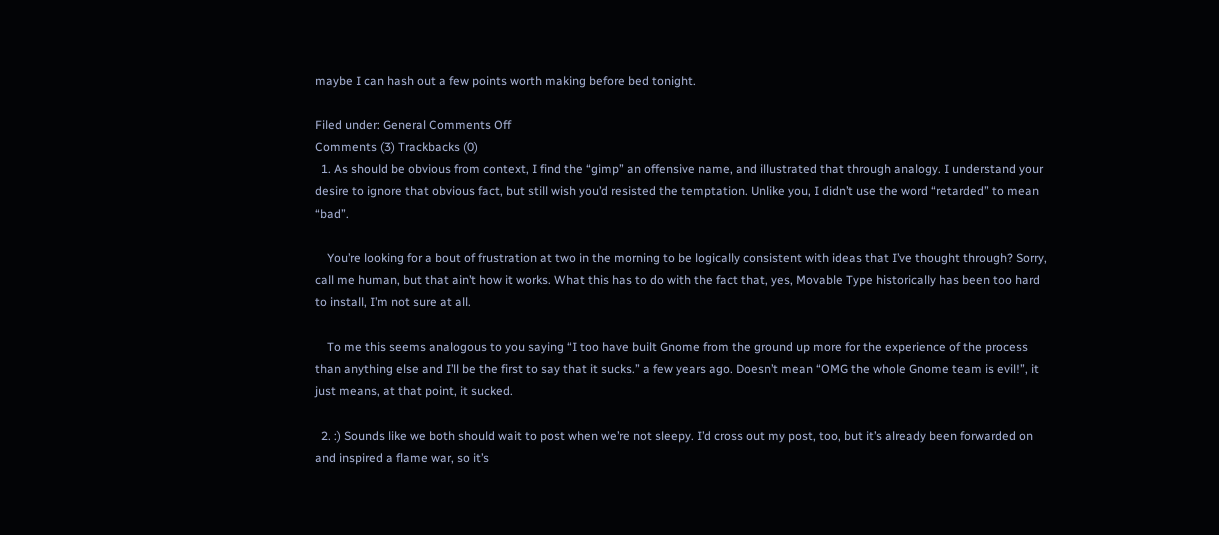maybe I can hash out a few points worth making before bed tonight.

Filed under: General Comments Off
Comments (3) Trackbacks (0)
  1. As should be obvious from context, I find the “gimp” an offensive name, and illustrated that through analogy. I understand your desire to ignore that obvious fact, but still wish you’d resisted the temptation. Unlike you, I didn’t use the word “retarded” to mean “bad”.

    You’re looking for a bout of frustration at two in the morning to be logically consistent with ideas that I’ve thought through? Sorry, call me human, but that ain’t how it works. What this has to do with the fact that, yes, Movable Type historically has been too hard to install, I’m not sure at all.

    To me this seems analogous to you saying “I too have built Gnome from the ground up more for the experience of the process than anything else and I’ll be the first to say that it sucks.” a few years ago. Doesn’t mean “OMG the whole Gnome team is evil!”, it just means, at that point, it sucked.

  2. :) Sounds like we both should wait to post when we’re not sleepy. I’d cross out my post, too, but it’s already been forwarded on and inspired a flame war, so it’s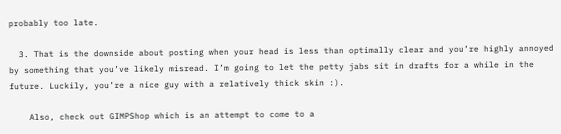probably too late.

  3. That is the downside about posting when your head is less than optimally clear and you’re highly annoyed by something that you’ve likely misread. I’m going to let the petty jabs sit in drafts for a while in the future. Luckily, you’re a nice guy with a relatively thick skin :).

    Also, check out GIMPShop which is an attempt to come to a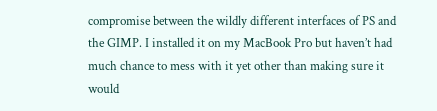compromise between the wildly different interfaces of PS and the GIMP. I installed it on my MacBook Pro but haven’t had much chance to mess with it yet other than making sure it would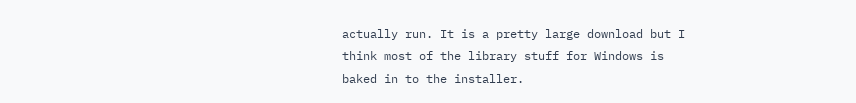actually run. It is a pretty large download but I think most of the library stuff for Windows is baked in to the installer.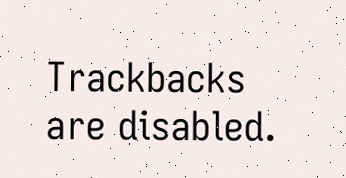Trackbacks are disabled.